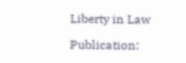Liberty in Law

Publication: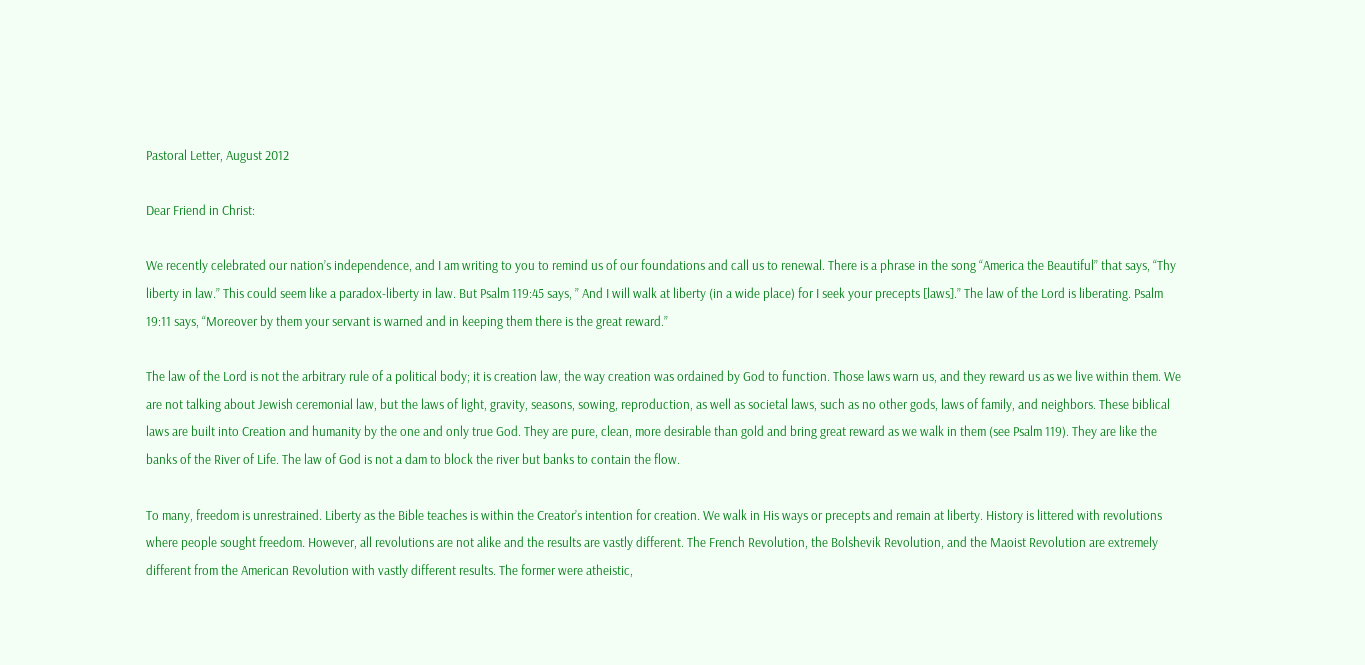Pastoral Letter, August 2012

Dear Friend in Christ:

We recently celebrated our nation’s independence, and I am writing to you to remind us of our foundations and call us to renewal. There is a phrase in the song “America the Beautiful” that says, “Thy liberty in law.” This could seem like a paradox-liberty in law. But Psalm 119:45 says, ” And I will walk at liberty (in a wide place) for I seek your precepts [laws].” The law of the Lord is liberating. Psalm 19:11 says, “Moreover by them your servant is warned and in keeping them there is the great reward.”

The law of the Lord is not the arbitrary rule of a political body; it is creation law, the way creation was ordained by God to function. Those laws warn us, and they reward us as we live within them. We are not talking about Jewish ceremonial law, but the laws of light, gravity, seasons, sowing, reproduction, as well as societal laws, such as no other gods, laws of family, and neighbors. These biblical laws are built into Creation and humanity by the one and only true God. They are pure, clean, more desirable than gold and bring great reward as we walk in them (see Psalm 119). They are like the banks of the River of Life. The law of God is not a dam to block the river but banks to contain the flow.

To many, freedom is unrestrained. Liberty as the Bible teaches is within the Creator’s intention for creation. We walk in His ways or precepts and remain at liberty. History is littered with revolutions where people sought freedom. However, all revolutions are not alike and the results are vastly different. The French Revolution, the Bolshevik Revolution, and the Maoist Revolution are extremely different from the American Revolution with vastly different results. The former were atheistic,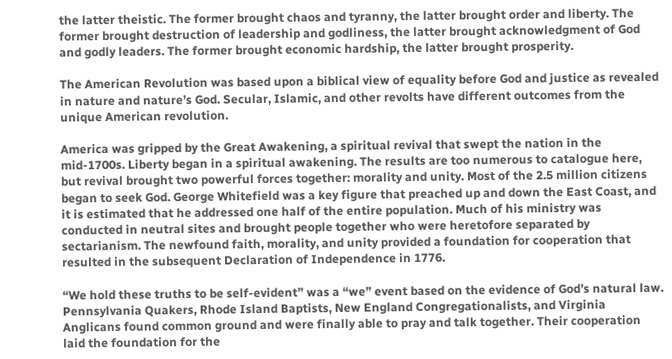the latter theistic. The former brought chaos and tyranny, the latter brought order and liberty. The former brought destruction of leadership and godliness, the latter brought acknowledgment of God and godly leaders. The former brought economic hardship, the latter brought prosperity.

The American Revolution was based upon a biblical view of equality before God and justice as revealed in nature and nature’s God. Secular, Islamic, and other revolts have different outcomes from the unique American revolution.

America was gripped by the Great Awakening, a spiritual revival that swept the nation in the mid-1700s. Liberty began in a spiritual awakening. The results are too numerous to catalogue here, but revival brought two powerful forces together: morality and unity. Most of the 2.5 million citizens began to seek God. George Whitefield was a key figure that preached up and down the East Coast, and it is estimated that he addressed one half of the entire population. Much of his ministry was conducted in neutral sites and brought people together who were heretofore separated by sectarianism. The newfound faith, morality, and unity provided a foundation for cooperation that resulted in the subsequent Declaration of Independence in 1776.

“We hold these truths to be self-evident” was a “we” event based on the evidence of God’s natural law. Pennsylvania Quakers, Rhode Island Baptists, New England Congregationalists, and Virginia Anglicans found common ground and were finally able to pray and talk together. Their cooperation laid the foundation for the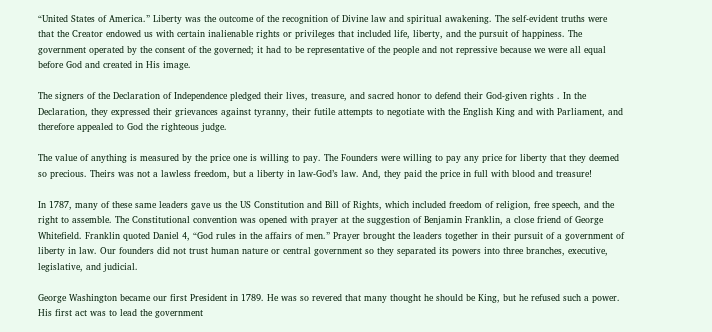“United States of America.” Liberty was the outcome of the recognition of Divine law and spiritual awakening. The self-evident truths were that the Creator endowed us with certain inalienable rights or privileges that included life, liberty, and the pursuit of happiness. The government operated by the consent of the governed; it had to be representative of the people and not repressive because we were all equal before God and created in His image.

The signers of the Declaration of Independence pledged their lives, treasure, and sacred honor to defend their God-given rights . In the Declaration, they expressed their grievances against tyranny, their futile attempts to negotiate with the English King and with Parliament, and therefore appealed to God the righteous judge.

The value of anything is measured by the price one is willing to pay. The Founders were willing to pay any price for liberty that they deemed so precious. Theirs was not a lawless freedom, but a liberty in law-God’s law. And, they paid the price in full with blood and treasure!

In 1787, many of these same leaders gave us the US Constitution and Bill of Rights, which included freedom of religion, free speech, and the right to assemble. The Constitutional convention was opened with prayer at the suggestion of Benjamin Franklin, a close friend of George Whitefield. Franklin quoted Daniel 4, “God rules in the affairs of men.” Prayer brought the leaders together in their pursuit of a government of liberty in law. Our founders did not trust human nature or central government so they separated its powers into three branches, executive, legislative, and judicial.

George Washington became our first President in 1789. He was so revered that many thought he should be King, but he refused such a power. His first act was to lead the government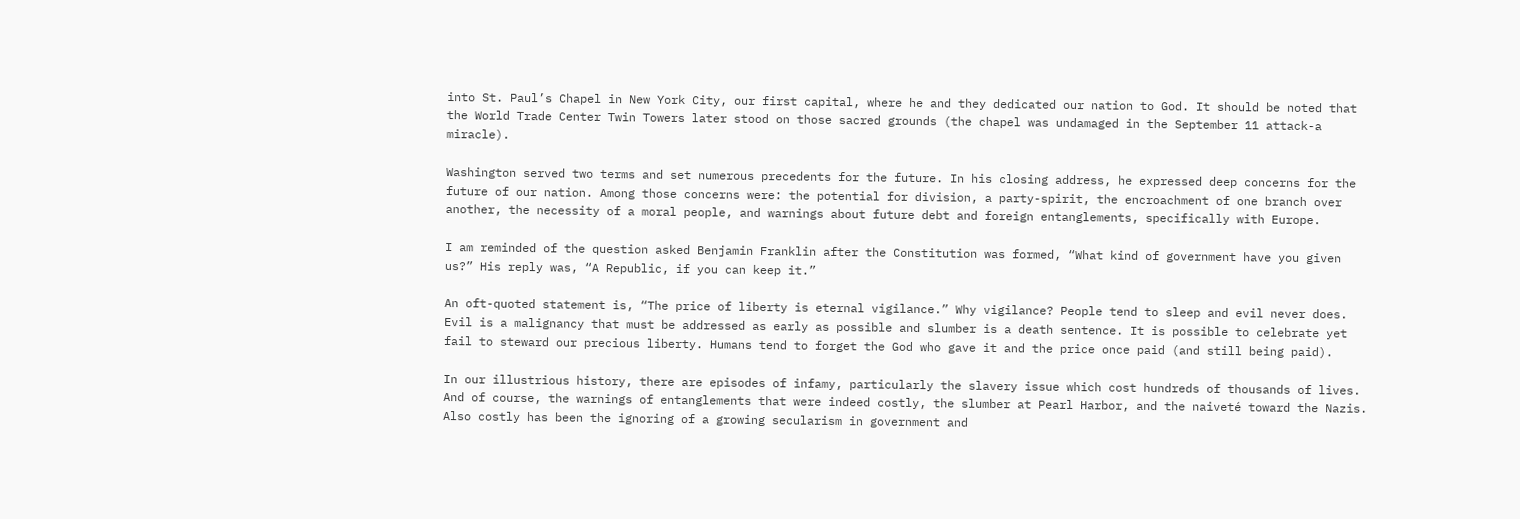into St. Paul’s Chapel in New York City, our first capital, where he and they dedicated our nation to God. It should be noted that the World Trade Center Twin Towers later stood on those sacred grounds (the chapel was undamaged in the September 11 attack-a miracle).

Washington served two terms and set numerous precedents for the future. In his closing address, he expressed deep concerns for the future of our nation. Among those concerns were: the potential for division, a party-spirit, the encroachment of one branch over another, the necessity of a moral people, and warnings about future debt and foreign entanglements, specifically with Europe.

I am reminded of the question asked Benjamin Franklin after the Constitution was formed, “What kind of government have you given us?” His reply was, “A Republic, if you can keep it.”

An oft-quoted statement is, “The price of liberty is eternal vigilance.” Why vigilance? People tend to sleep and evil never does. Evil is a malignancy that must be addressed as early as possible and slumber is a death sentence. It is possible to celebrate yet fail to steward our precious liberty. Humans tend to forget the God who gave it and the price once paid (and still being paid).

In our illustrious history, there are episodes of infamy, particularly the slavery issue which cost hundreds of thousands of lives. And of course, the warnings of entanglements that were indeed costly, the slumber at Pearl Harbor, and the naiveté toward the Nazis. Also costly has been the ignoring of a growing secularism in government and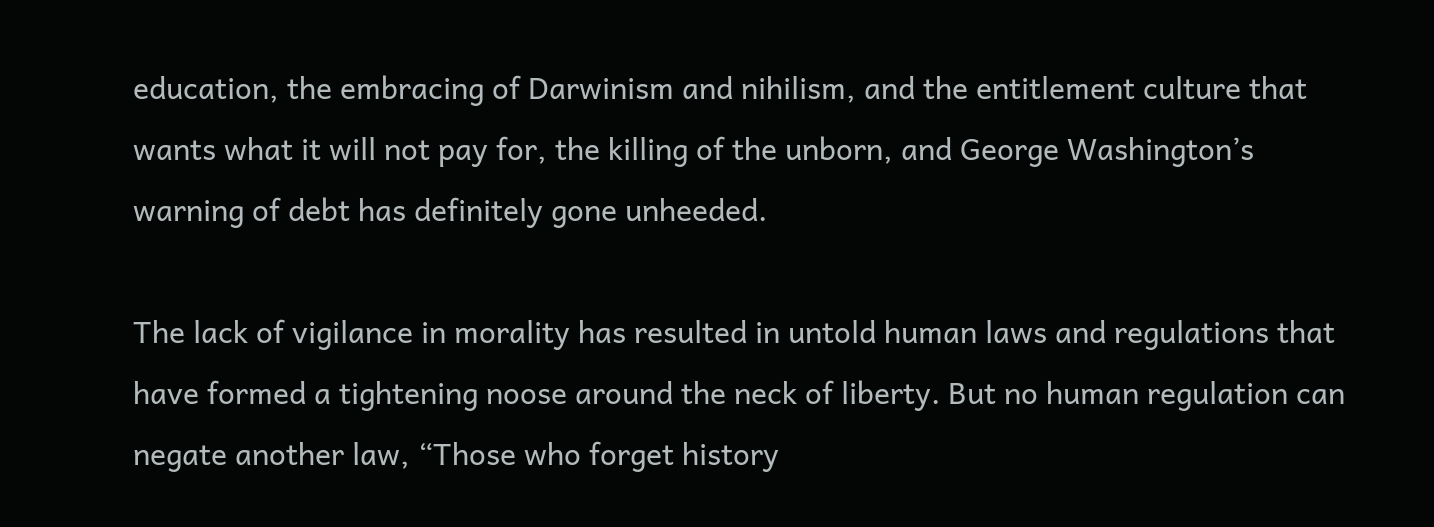education, the embracing of Darwinism and nihilism, and the entitlement culture that wants what it will not pay for, the killing of the unborn, and George Washington’s warning of debt has definitely gone unheeded.

The lack of vigilance in morality has resulted in untold human laws and regulations that have formed a tightening noose around the neck of liberty. But no human regulation can negate another law, “Those who forget history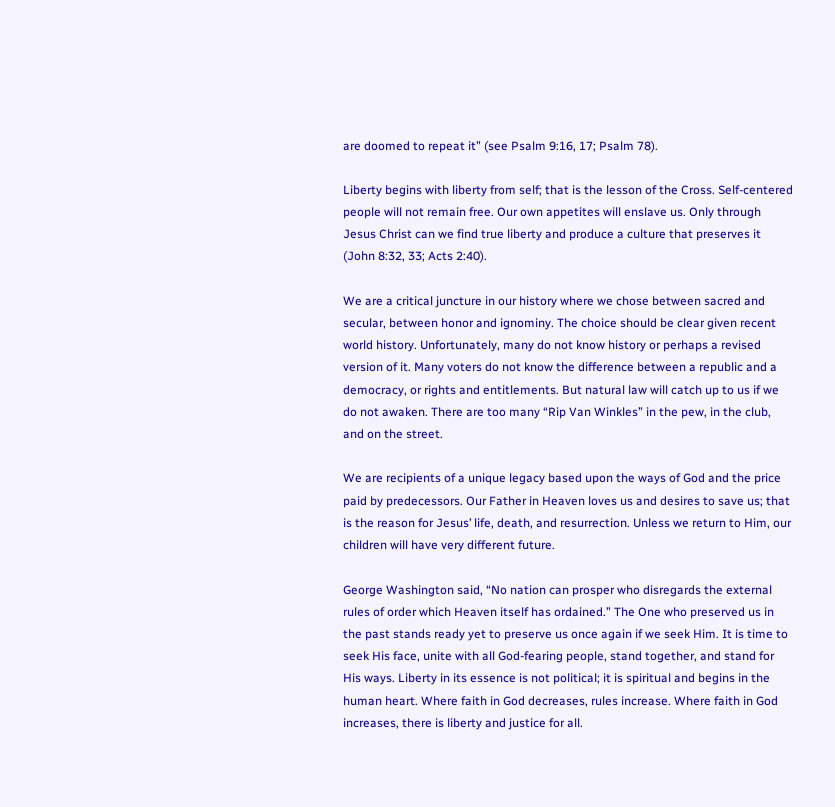are doomed to repeat it” (see Psalm 9:16, 17; Psalm 78).

Liberty begins with liberty from self; that is the lesson of the Cross. Self-centered people will not remain free. Our own appetites will enslave us. Only through Jesus Christ can we find true liberty and produce a culture that preserves it (John 8:32, 33; Acts 2:40).

We are a critical juncture in our history where we chose between sacred and secular, between honor and ignominy. The choice should be clear given recent world history. Unfortunately, many do not know history or perhaps a revised version of it. Many voters do not know the difference between a republic and a democracy, or rights and entitlements. But natural law will catch up to us if we do not awaken. There are too many “Rip Van Winkles” in the pew, in the club, and on the street.

We are recipients of a unique legacy based upon the ways of God and the price paid by predecessors. Our Father in Heaven loves us and desires to save us; that is the reason for Jesus’ life, death, and resurrection. Unless we return to Him, our children will have very different future.

George Washington said, “No nation can prosper who disregards the external rules of order which Heaven itself has ordained.” The One who preserved us in the past stands ready yet to preserve us once again if we seek Him. It is time to seek His face, unite with all God-fearing people, stand together, and stand for His ways. Liberty in its essence is not political; it is spiritual and begins in the human heart. Where faith in God decreases, rules increase. Where faith in God increases, there is liberty and justice for all.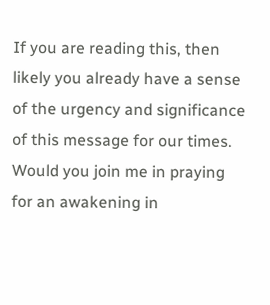If you are reading this, then likely you already have a sense of the urgency and significance of this message for our times. Would you join me in praying for an awakening in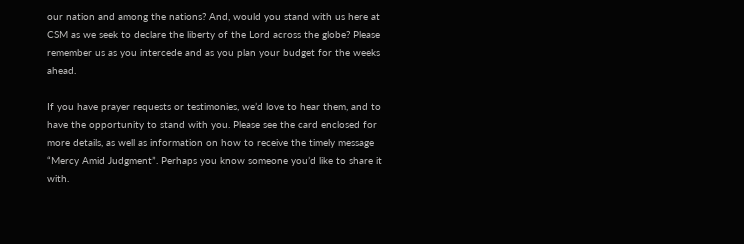our nation and among the nations? And, would you stand with us here at CSM as we seek to declare the liberty of the Lord across the globe? Please remember us as you intercede and as you plan your budget for the weeks ahead.

If you have prayer requests or testimonies, we’d love to hear them, and to have the opportunity to stand with you. Please see the card enclosed for more details, as well as information on how to receive the timely message “Mercy Amid Judgment”. Perhaps you know someone you’d like to share it with.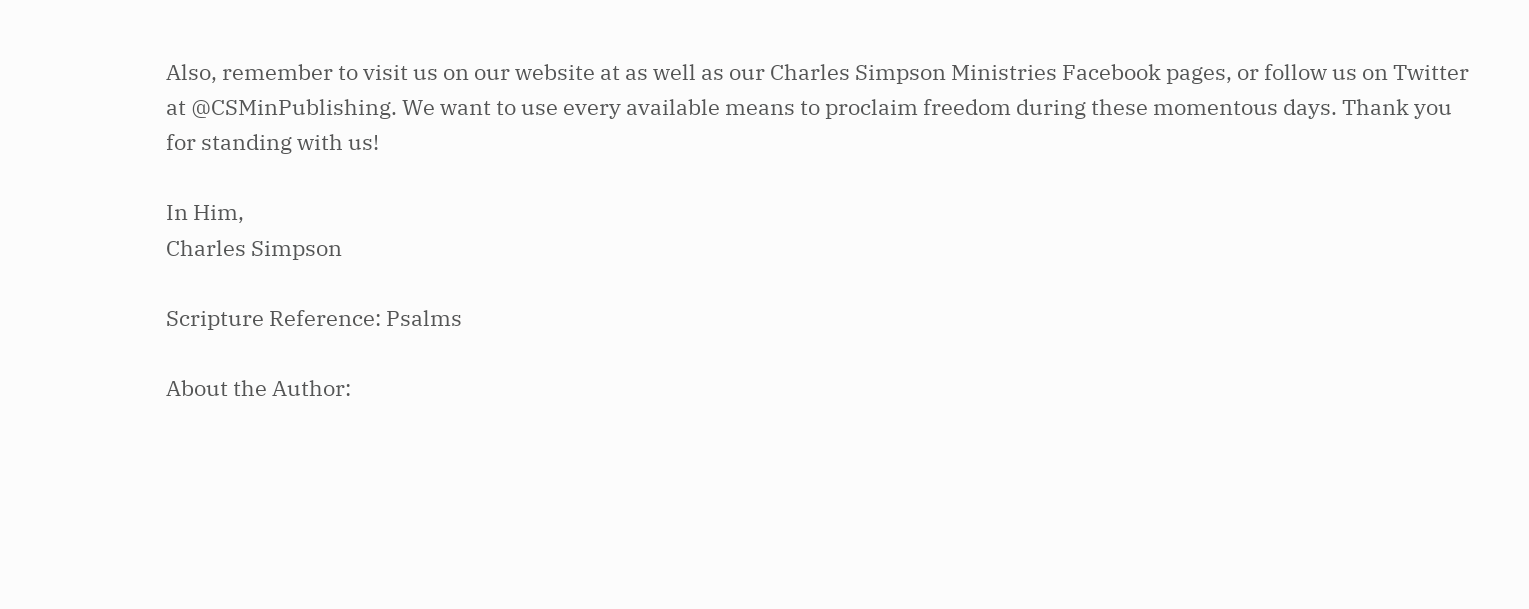Also, remember to visit us on our website at as well as our Charles Simpson Ministries Facebook pages, or follow us on Twitter at @CSMinPublishing. We want to use every available means to proclaim freedom during these momentous days. Thank you for standing with us!

In Him,
Charles Simpson

Scripture Reference: Psalms

About the Author: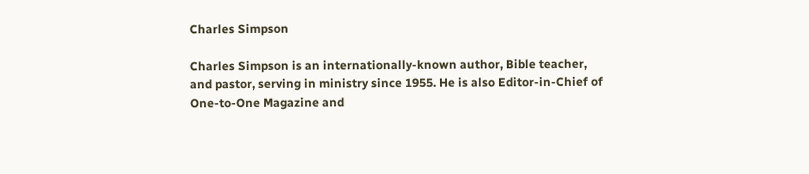Charles Simpson

Charles Simpson is an internationally-known author, Bible teacher, and pastor, serving in ministry since 1955. He is also Editor-in-Chief of One-to-One Magazine and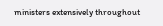ministers extensively throughout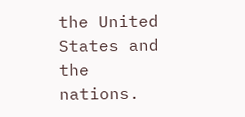the United States and the nations.